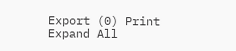Export (0) Print
Expand All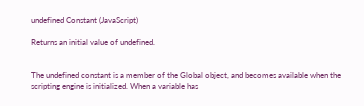undefined Constant (JavaScript)

Returns an initial value of undefined.


The undefined constant is a member of the Global object, and becomes available when the scripting engine is initialized. When a variable has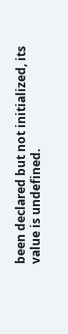been declared but not initialized, its value is undefined.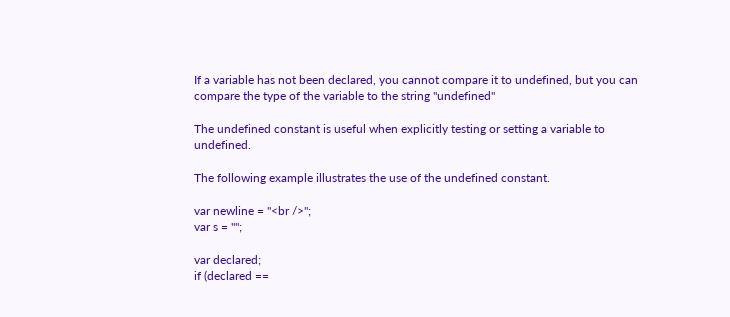If a variable has not been declared, you cannot compare it to undefined, but you can compare the type of the variable to the string "undefined"

The undefined constant is useful when explicitly testing or setting a variable to undefined.

The following example illustrates the use of the undefined constant.

var newline = "<br />";
var s = "";

var declared;
if (declared ==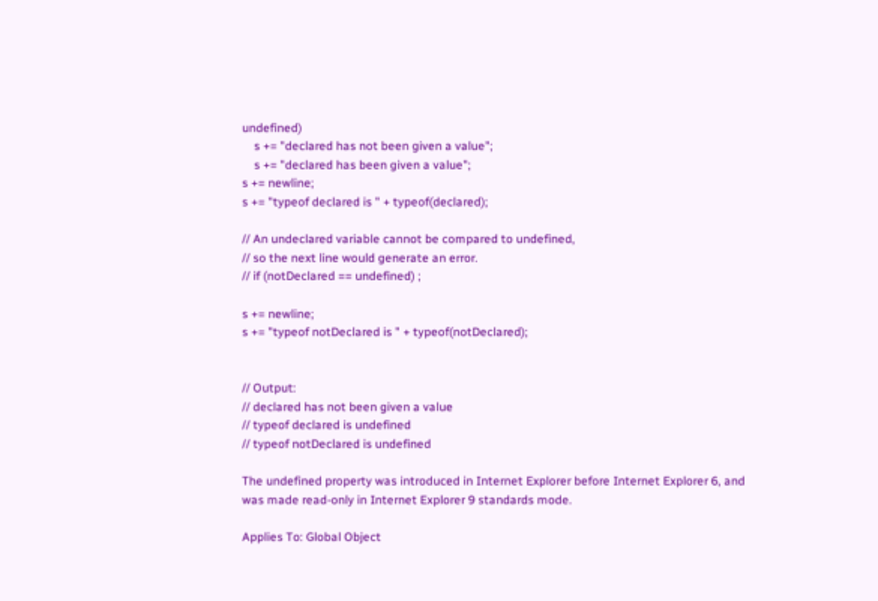undefined)
    s += "declared has not been given a value";
    s += "declared has been given a value";
s += newline;
s += "typeof declared is " + typeof(declared);

// An undeclared variable cannot be compared to undefined,
// so the next line would generate an error.
// if (notDeclared == undefined) ;

s += newline;
s += "typeof notDeclared is " + typeof(notDeclared);


// Output:
// declared has not been given a value
// typeof declared is undefined
// typeof notDeclared is undefined

The undefined property was introduced in Internet Explorer before Internet Explorer 6, and was made read-only in Internet Explorer 9 standards mode.

Applies To: Global Object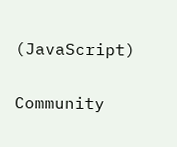(JavaScript)

Community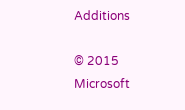Additions

© 2015 Microsoft